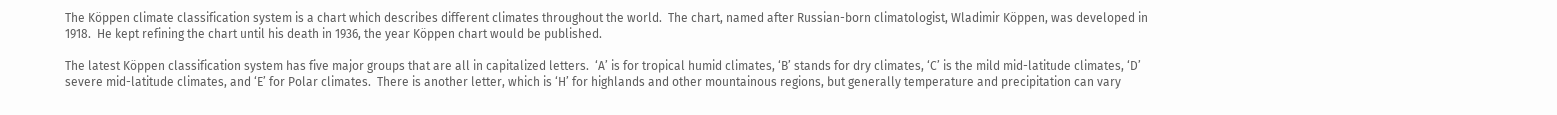The Köppen climate classification system is a chart which describes different climates throughout the world.  The chart, named after Russian-born climatologist, Wladimir Köppen, was developed in 1918.  He kept refining the chart until his death in 1936, the year Köppen chart would be published.

The latest Köppen classification system has five major groups that are all in capitalized letters.  ‘A’ is for tropical humid climates, ‘B’ stands for dry climates, ‘C’ is the mild mid-latitude climates, ‘D’ severe mid-latitude climates, and ‘E’ for Polar climates.  There is another letter, which is ‘H’ for highlands and other mountainous regions, but generally temperature and precipitation can vary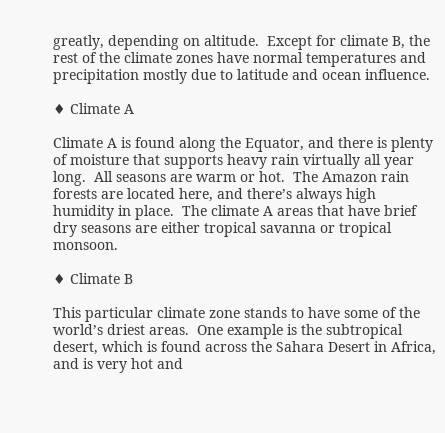greatly, depending on altitude.  Except for climate B, the rest of the climate zones have normal temperatures and precipitation mostly due to latitude and ocean influence.

♦ Climate A

Climate A is found along the Equator, and there is plenty of moisture that supports heavy rain virtually all year long.  All seasons are warm or hot.  The Amazon rain forests are located here, and there’s always high humidity in place.  The climate A areas that have brief dry seasons are either tropical savanna or tropical monsoon.

♦ Climate B

This particular climate zone stands to have some of the world’s driest areas.  One example is the subtropical desert, which is found across the Sahara Desert in Africa, and is very hot and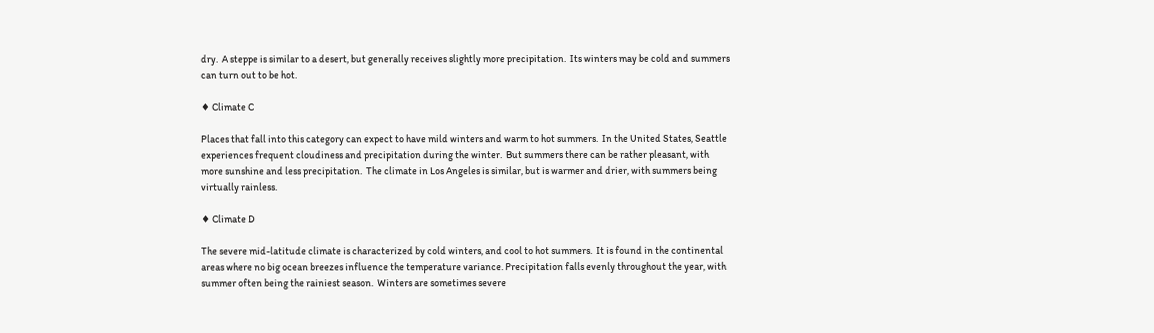dry.  A steppe is similar to a desert, but generally receives slightly more precipitation.  Its winters may be cold and summers can turn out to be hot.

♦ Climate C

Places that fall into this category can expect to have mild winters and warm to hot summers.  In the United States, Seattle experiences frequent cloudiness and precipitation during the winter.  But summers there can be rather pleasant, with more sunshine and less precipitation.  The climate in Los Angeles is similar, but is warmer and drier, with summers being virtually rainless.

♦ Climate D

The severe mid-latitude climate is characterized by cold winters, and cool to hot summers.  It is found in the continental areas where no big ocean breezes influence the temperature variance. Precipitation falls evenly throughout the year, with summer often being the rainiest season.  Winters are sometimes severe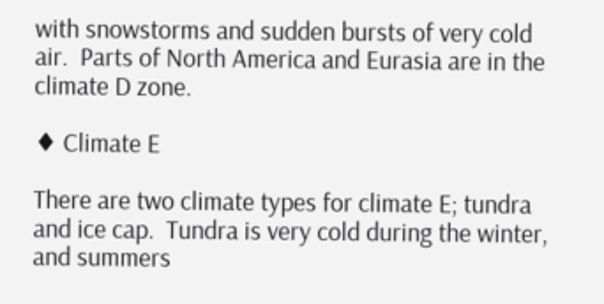with snowstorms and sudden bursts of very cold air.  Parts of North America and Eurasia are in the climate D zone.

♦ Climate E

There are two climate types for climate E; tundra and ice cap.  Tundra is very cold during the winter, and summers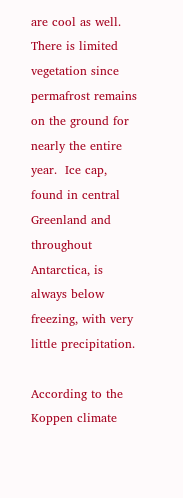are cool as well.  There is limited vegetation since permafrost remains on the ground for nearly the entire year.  Ice cap, found in central Greenland and throughout Antarctica, is always below freezing, with very little precipitation.

According to the Koppen climate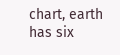chart, earth has six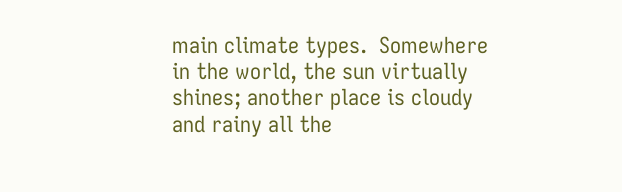main climate types.  Somewhere in the world, the sun virtually shines; another place is cloudy and rainy all the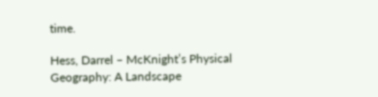time.

Hess, Darrel – McKnight’s Physical Geography: A Landscape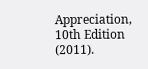Appreciation, 10th Edition (2011).